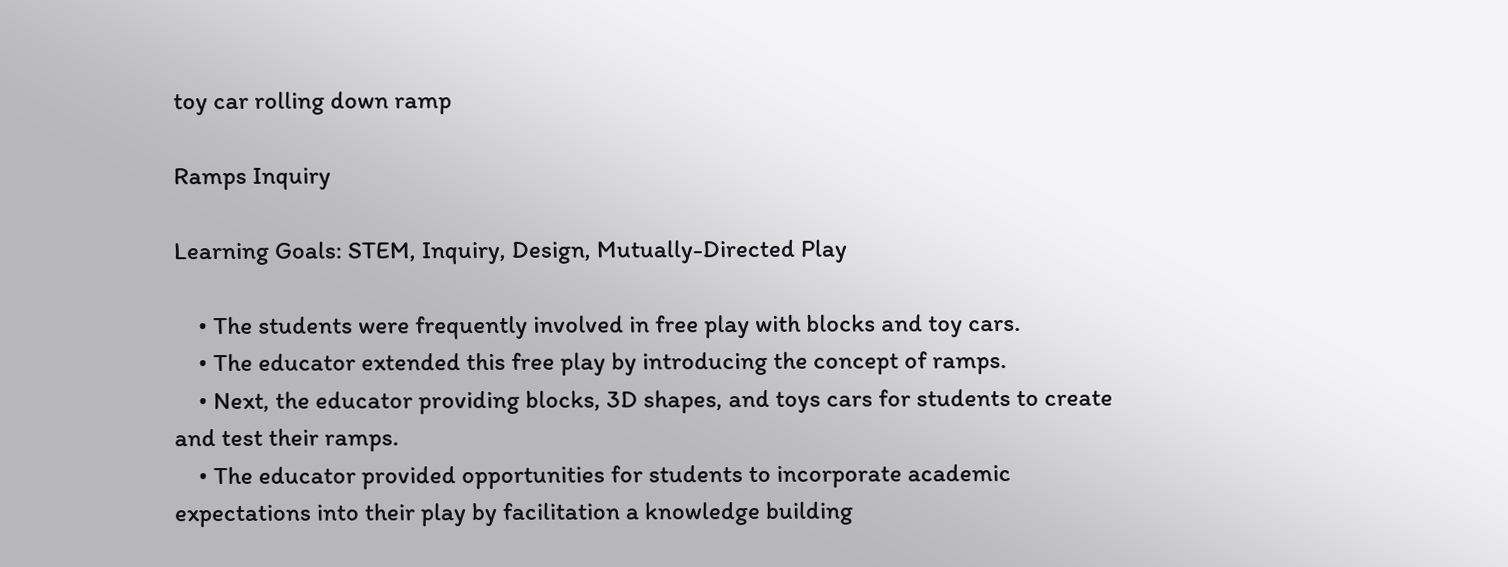toy car rolling down ramp

Ramps Inquiry

Learning Goals: STEM, Inquiry, Design, Mutually-Directed Play

    • The students were frequently involved in free play with blocks and toy cars.
    • The educator extended this free play by introducing the concept of ramps.
    • Next, the educator providing blocks, 3D shapes, and toys cars for students to create and test their ramps.
    • The educator provided opportunities for students to incorporate academic expectations into their play by facilitation a knowledge building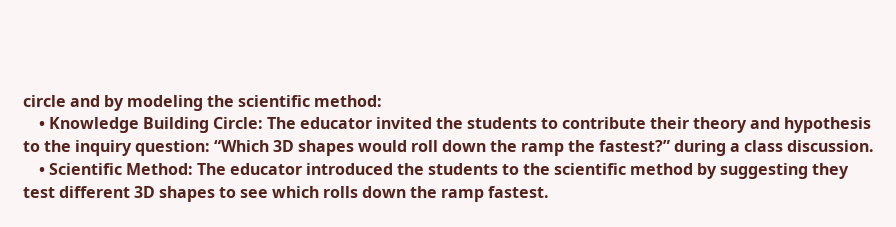circle and by modeling the scientific method:
    • Knowledge Building Circle: The educator invited the students to contribute their theory and hypothesis to the inquiry question: “Which 3D shapes would roll down the ramp the fastest?” during a class discussion.
    • Scientific Method: The educator introduced the students to the scientific method by suggesting they test different 3D shapes to see which rolls down the ramp fastest.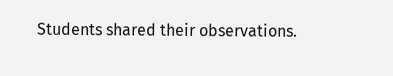Students shared their observations.